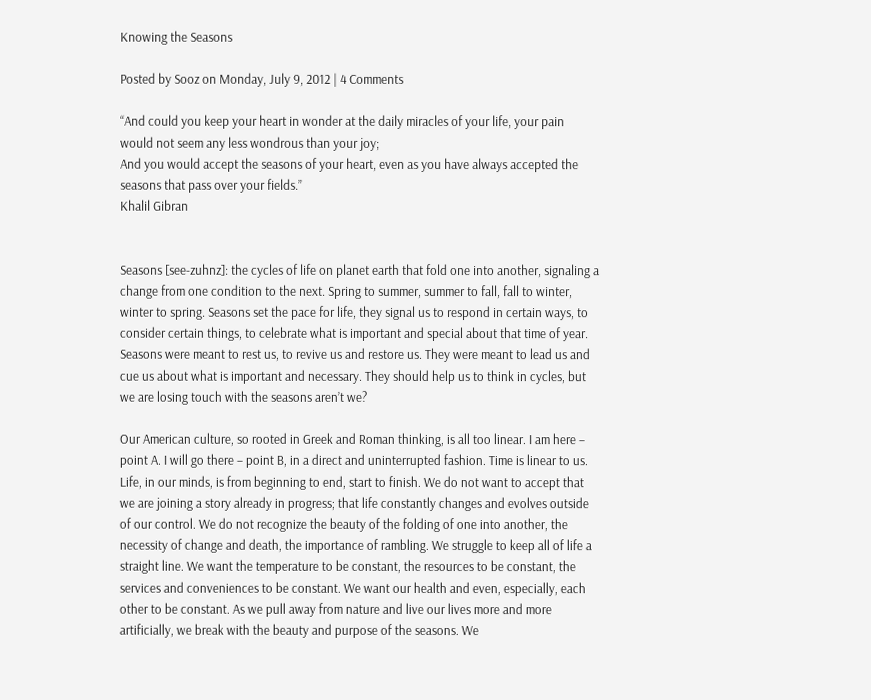Knowing the Seasons

Posted by Sooz on Monday, July 9, 2012 | 4 Comments

“And could you keep your heart in wonder at the daily miracles of your life, your pain would not seem any less wondrous than your joy;
And you would accept the seasons of your heart, even as you have always accepted the seasons that pass over your fields.”
Khalil Gibran


Seasons [see-zuhnz]: the cycles of life on planet earth that fold one into another, signaling a change from one condition to the next. Spring to summer, summer to fall, fall to winter, winter to spring. Seasons set the pace for life, they signal us to respond in certain ways, to consider certain things, to celebrate what is important and special about that time of year. Seasons were meant to rest us, to revive us and restore us. They were meant to lead us and cue us about what is important and necessary. They should help us to think in cycles, but we are losing touch with the seasons aren’t we?

Our American culture, so rooted in Greek and Roman thinking, is all too linear. I am here – point A. I will go there – point B, in a direct and uninterrupted fashion. Time is linear to us. Life, in our minds, is from beginning to end, start to finish. We do not want to accept that we are joining a story already in progress; that life constantly changes and evolves outside of our control. We do not recognize the beauty of the folding of one into another, the necessity of change and death, the importance of rambling. We struggle to keep all of life a straight line. We want the temperature to be constant, the resources to be constant, the services and conveniences to be constant. We want our health and even, especially, each other to be constant. As we pull away from nature and live our lives more and more artificially, we break with the beauty and purpose of the seasons. We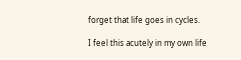forget that life goes in cycles.

I feel this acutely in my own life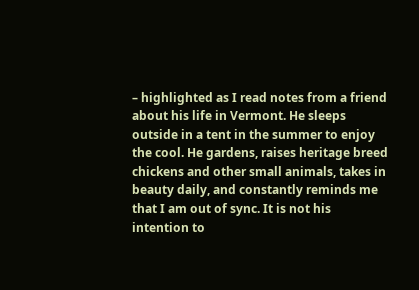– highlighted as I read notes from a friend about his life in Vermont. He sleeps outside in a tent in the summer to enjoy the cool. He gardens, raises heritage breed chickens and other small animals, takes in beauty daily, and constantly reminds me that I am out of sync. It is not his intention to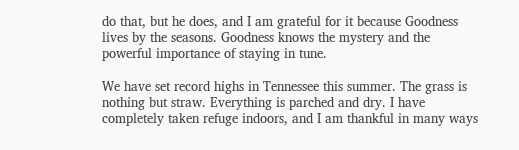do that, but he does, and I am grateful for it because Goodness lives by the seasons. Goodness knows the mystery and the powerful importance of staying in tune.

We have set record highs in Tennessee this summer. The grass is nothing but straw. Everything is parched and dry. I have completely taken refuge indoors, and I am thankful in many ways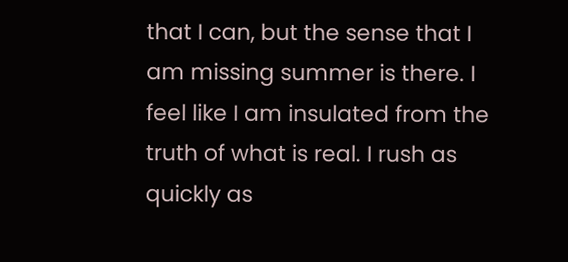that I can, but the sense that I am missing summer is there. I feel like I am insulated from the truth of what is real. I rush as quickly as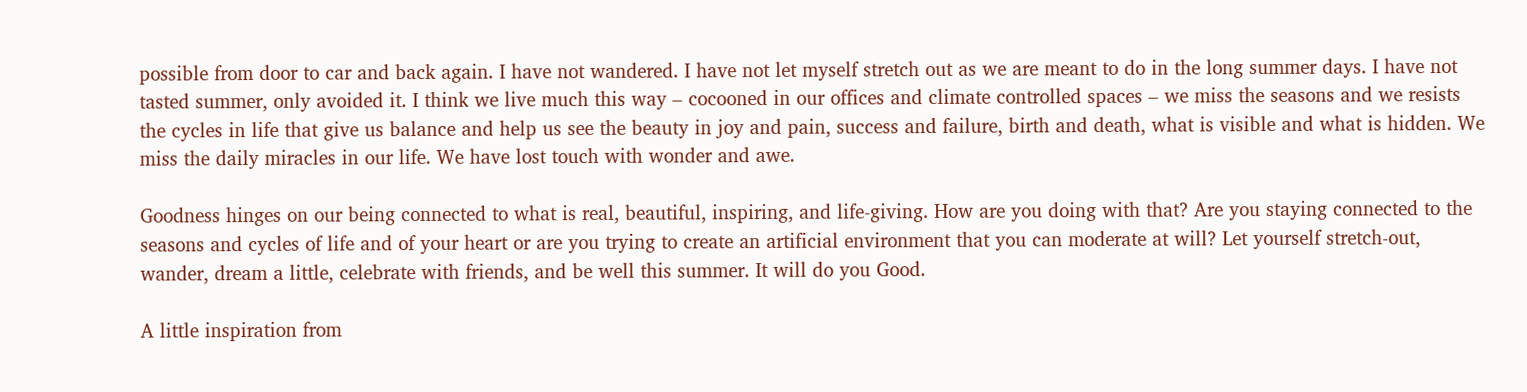possible from door to car and back again. I have not wandered. I have not let myself stretch out as we are meant to do in the long summer days. I have not tasted summer, only avoided it. I think we live much this way – cocooned in our offices and climate controlled spaces – we miss the seasons and we resists the cycles in life that give us balance and help us see the beauty in joy and pain, success and failure, birth and death, what is visible and what is hidden. We miss the daily miracles in our life. We have lost touch with wonder and awe.

Goodness hinges on our being connected to what is real, beautiful, inspiring, and life-giving. How are you doing with that? Are you staying connected to the seasons and cycles of life and of your heart or are you trying to create an artificial environment that you can moderate at will? Let yourself stretch-out, wander, dream a little, celebrate with friends, and be well this summer. It will do you Good.

A little inspiration from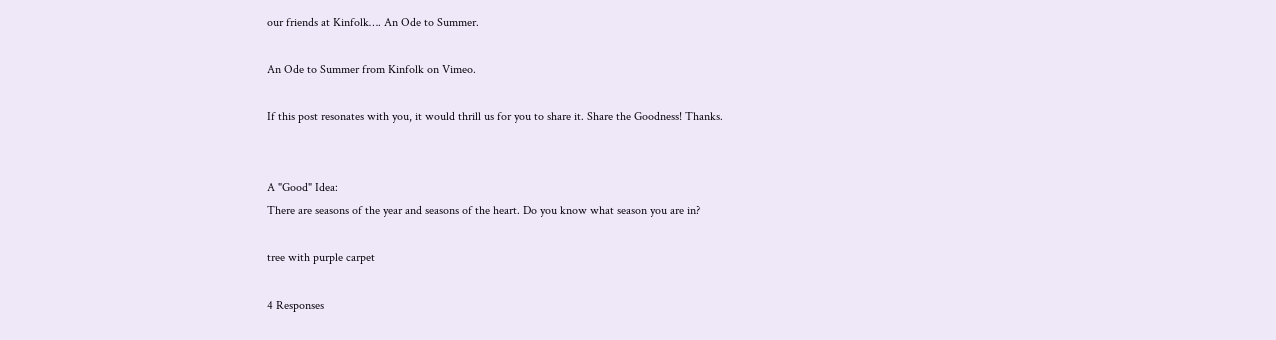our friends at Kinfolk…. An Ode to Summer.

An Ode to Summer from Kinfolk on Vimeo.

If this post resonates with you, it would thrill us for you to share it. Share the Goodness! Thanks.


A "Good" Idea:
There are seasons of the year and seasons of the heart. Do you know what season you are in?

tree with purple carpet

4 Responses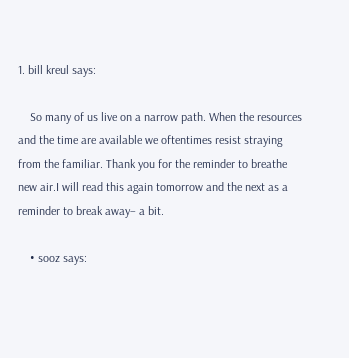1. bill kreul says:

    So many of us live on a narrow path. When the resources and the time are available we oftentimes resist straying from the familiar. Thank you for the reminder to breathe new air.I will read this again tomorrow and the next as a reminder to break away– a bit.

    • sooz says: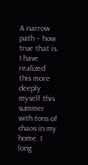A narrow path – how true that is. I have realized this more deeply myself this summer with tons of chaos in my home. I long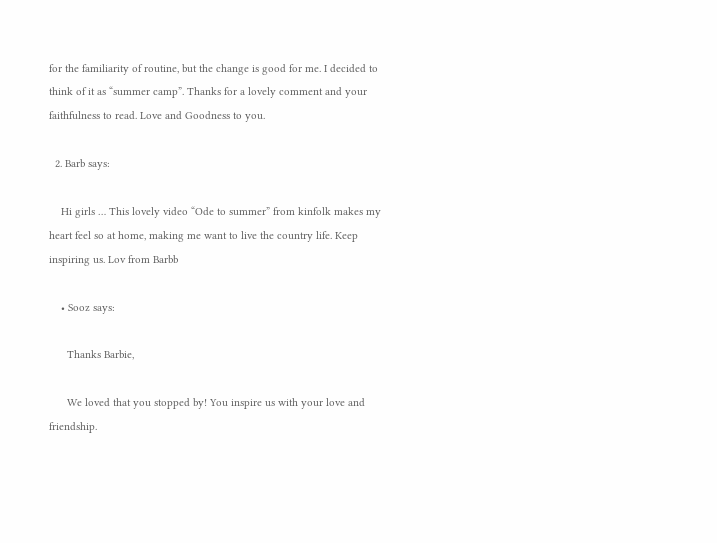for the familiarity of routine, but the change is good for me. I decided to think of it as “summer camp”. Thanks for a lovely comment and your faithfulness to read. Love and Goodness to you.

  2. Barb says:

    Hi girls … This lovely video “Ode to summer” from kinfolk makes my heart feel so at home, making me want to live the country life. Keep inspiring us. Lov from Barbb

    • Sooz says:

      Thanks Barbie,

      We loved that you stopped by! You inspire us with your love and friendship.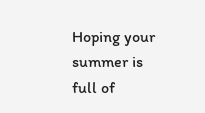Hoping your summer is full of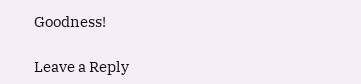Goodness!

Leave a Reply